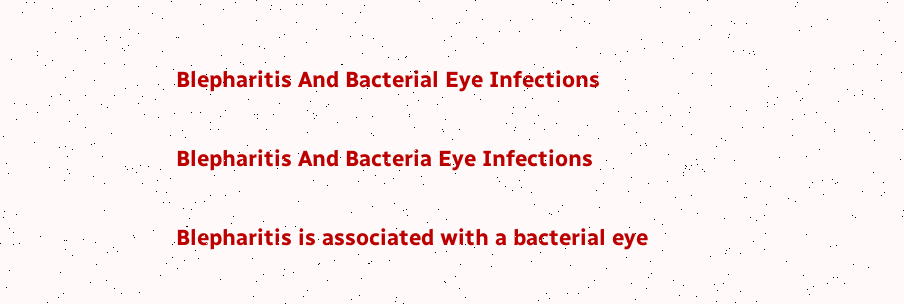Blepharitis And Bacterial Eye Infections

Blepharitis And Bacteria Eye Infections

Blepharitis is associated with a bacterial eye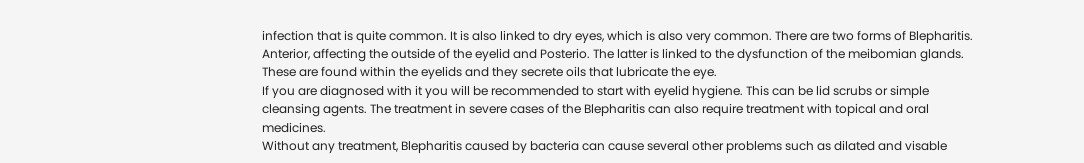infection that is quite common. It is also linked to dry eyes, which is also very common. There are two forms of Blepharitis. Anterior, affecting the outside of the eyelid and Posterio. The latter is linked to the dysfunction of the meibomian glands. These are found within the eyelids and they secrete oils that lubricate the eye.
If you are diagnosed with it you will be recommended to start with eyelid hygiene. This can be lid scrubs or simple cleansing agents. The treatment in severe cases of the Blepharitis can also require treatment with topical and oral medicines.
Without any treatment, Blepharitis caused by bacteria can cause several other problems such as dilated and visable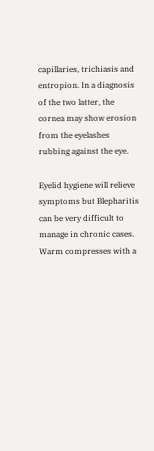capillaries, trichiasis and entropion. In a diagnosis of the two latter, the cornea may show erosion from the eyelashes rubbing against the eye.

Eyelid hygiene will relieve symptoms but Blepharitis can be very difficult to manage in chronic cases. Warm compresses with a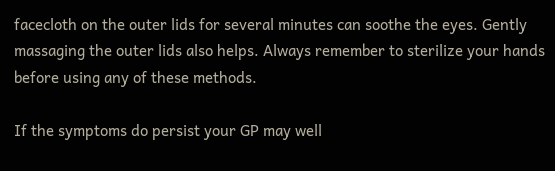facecloth on the outer lids for several minutes can soothe the eyes. Gently massaging the outer lids also helps. Always remember to sterilize your hands before using any of these methods.

If the symptoms do persist your GP may well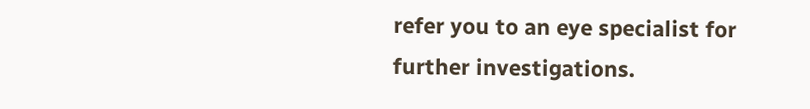refer you to an eye specialist for further investigations.